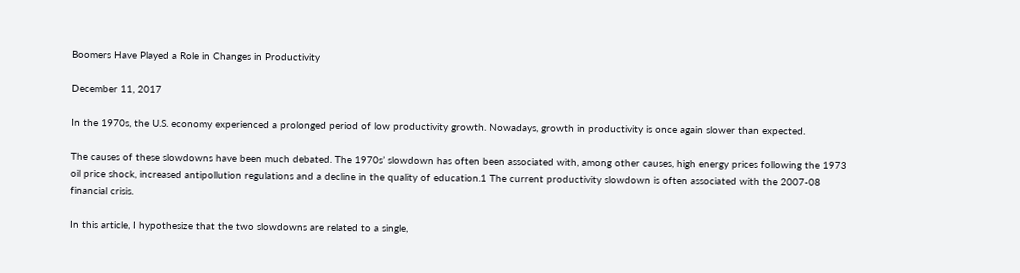Boomers Have Played a Role in Changes in Productivity

December 11, 2017

In the 1970s, the U.S. economy experienced a prolonged period of low productivity growth. Nowadays, growth in productivity is once again slower than expected.

The causes of these slowdowns have been much debated. The 1970s’ slowdown has often been associated with, among other causes, high energy prices following the 1973 oil price shock, increased antipollution regulations and a decline in the quality of education.1 The current productivity slowdown is often associated with the 2007-08 financial crisis.

In this article, I hypothesize that the two slowdowns are related to a single,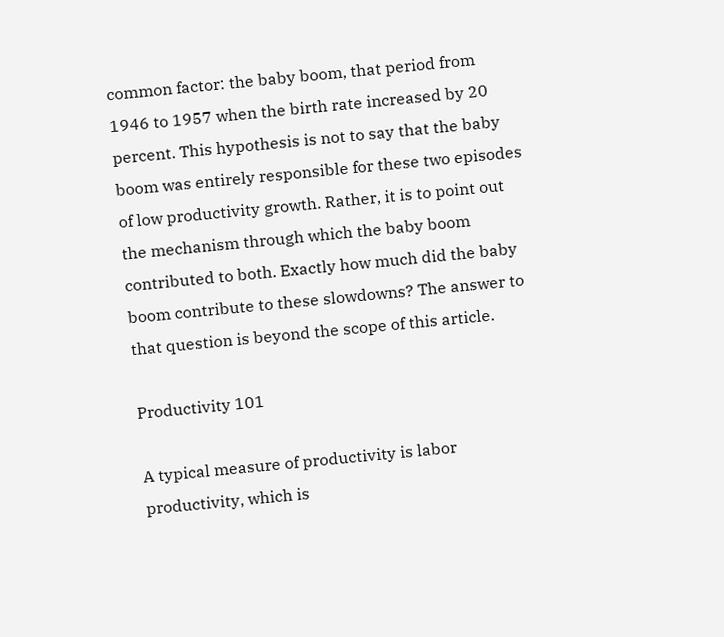common factor: the baby boom, that period from 1946 to 1957 when the birth rate increased by 20 percent. This hypothesis is not to say that the baby boom was entirely responsible for these two episodes of low productivity growth. Rather, it is to point out the mechanism through which the baby boom contributed to both. Exactly how much did the baby boom contribute to these slowdowns? The answer to that question is beyond the scope of this article.

Productivity 101

A typical measure of productivity is labor productivity, which is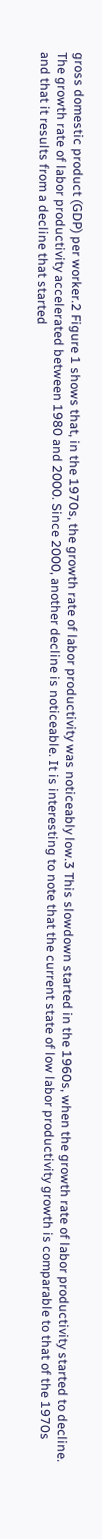gross domestic product (GDP) per worker.2 Figure 1 shows that, in the 1970s, the growth rate of labor productivity was noticeably low.3 This slowdown started in the 1960s, when the growth rate of labor productivity started to decline. The growth rate of labor productivity accelerated between 1980 and 2000. Since 2000, another decline is noticeable. It is interesting to note that the current state of low labor productivity growth is comparable to that of the 1970s and that it results from a decline that started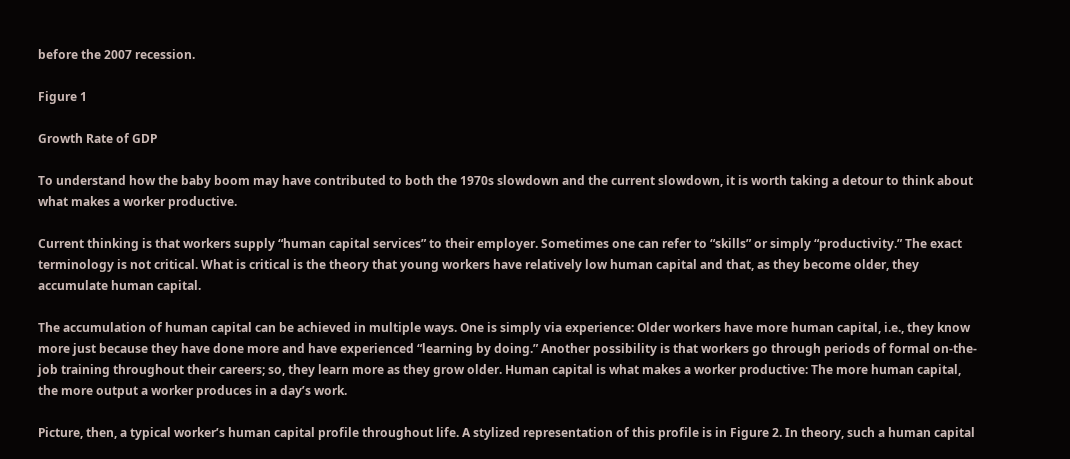before the 2007 recession.

Figure 1

Growth Rate of GDP

To understand how the baby boom may have contributed to both the 1970s slowdown and the current slowdown, it is worth taking a detour to think about what makes a worker productive.

Current thinking is that workers supply “human capital services” to their employer. Sometimes one can refer to “skills” or simply “productivity.” The exact terminology is not critical. What is critical is the theory that young workers have relatively low human capital and that, as they become older, they accumulate human capital.

The accumulation of human capital can be achieved in multiple ways. One is simply via experience: Older workers have more human capital, i.e., they know more just because they have done more and have experienced “learning by doing.” Another possibility is that workers go through periods of formal on-the-job training throughout their careers; so, they learn more as they grow older. Human capital is what makes a worker productive: The more human capital, the more output a worker produces in a day’s work.

Picture, then, a typical worker’s human capital profile throughout life. A stylized representation of this profile is in Figure 2. In theory, such a human capital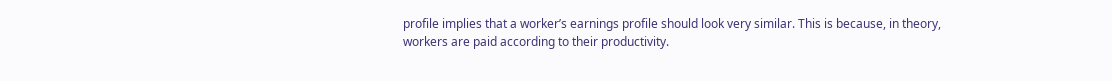profile implies that a worker’s earnings profile should look very similar. This is because, in theory, workers are paid according to their productivity.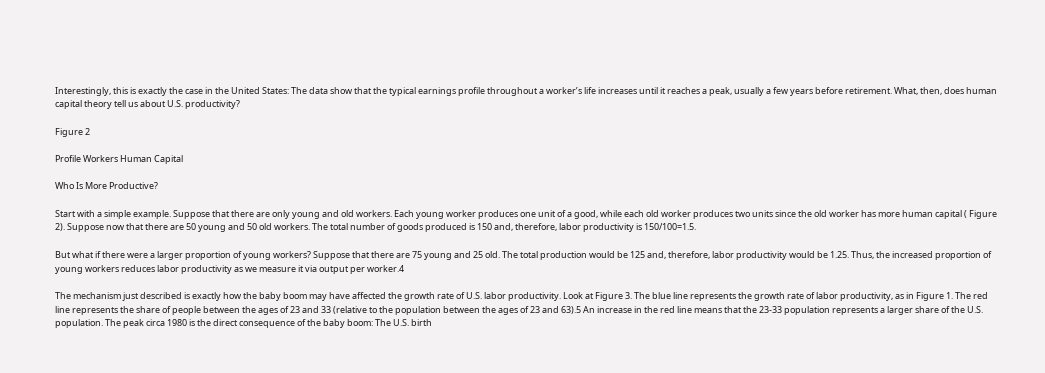Interestingly, this is exactly the case in the United States: The data show that the typical earnings profile throughout a worker’s life increases until it reaches a peak, usually a few years before retirement. What, then, does human capital theory tell us about U.S. productivity?

Figure 2

Profile Workers Human Capital

Who Is More Productive?

Start with a simple example. Suppose that there are only young and old workers. Each young worker produces one unit of a good, while each old worker produces two units since the old worker has more human capital ( Figure 2). Suppose now that there are 50 young and 50 old workers. The total number of goods produced is 150 and, therefore, labor productivity is 150/100=1.5.

But what if there were a larger proportion of young workers? Suppose that there are 75 young and 25 old. The total production would be 125 and, therefore, labor productivity would be 1.25. Thus, the increased proportion of young workers reduces labor productivity as we measure it via output per worker.4

The mechanism just described is exactly how the baby boom may have affected the growth rate of U.S. labor productivity. Look at Figure 3. The blue line represents the growth rate of labor productivity, as in Figure 1. The red line represents the share of people between the ages of 23 and 33 (relative to the population between the ages of 23 and 63).5 An increase in the red line means that the 23-33 population represents a larger share of the U.S. population. The peak circa 1980 is the direct consequence of the baby boom: The U.S. birth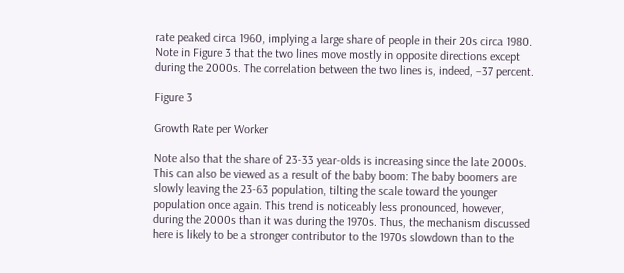rate peaked circa 1960, implying a large share of people in their 20s circa 1980. Note in Figure 3 that the two lines move mostly in opposite directions except during the 2000s. The correlation between the two lines is, indeed, –37 percent.

Figure 3

Growth Rate per Worker

Note also that the share of 23-33 year-olds is increasing since the late 2000s. This can also be viewed as a result of the baby boom: The baby boomers are slowly leaving the 23-63 population, tilting the scale toward the younger population once again. This trend is noticeably less pronounced, however, during the 2000s than it was during the 1970s. Thus, the mechanism discussed here is likely to be a stronger contributor to the 1970s slowdown than to the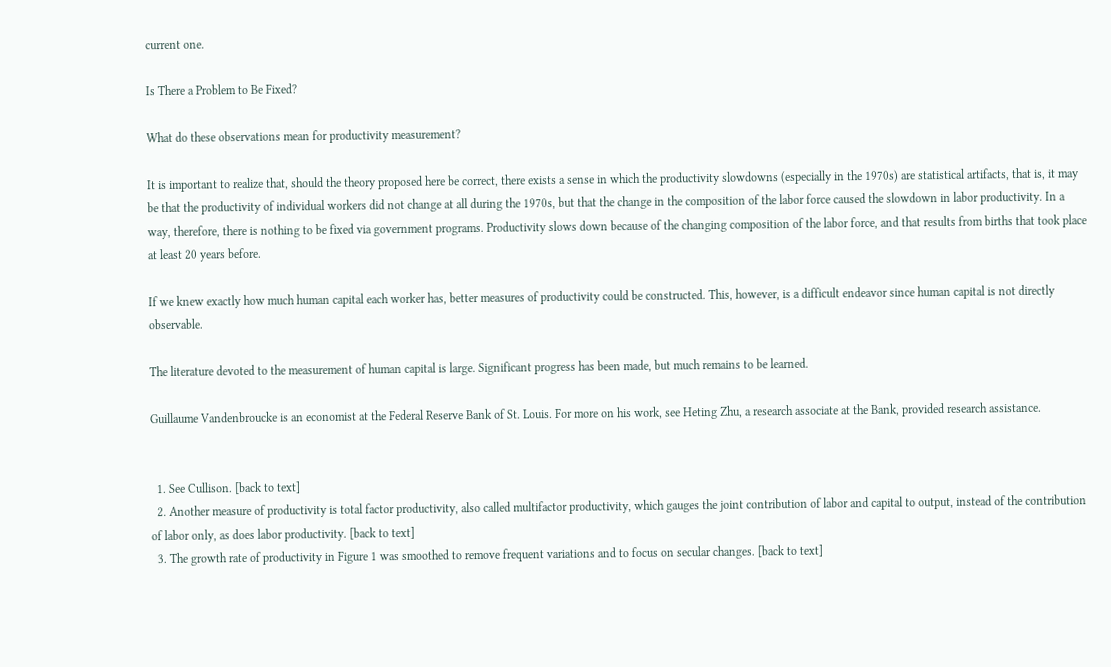current one.

Is There a Problem to Be Fixed?

What do these observations mean for productivity measurement?

It is important to realize that, should the theory proposed here be correct, there exists a sense in which the productivity slowdowns (especially in the 1970s) are statistical artifacts, that is, it may be that the productivity of individual workers did not change at all during the 1970s, but that the change in the composition of the labor force caused the slowdown in labor productivity. In a way, therefore, there is nothing to be fixed via government programs. Productivity slows down because of the changing composition of the labor force, and that results from births that took place at least 20 years before.

If we knew exactly how much human capital each worker has, better measures of productivity could be constructed. This, however, is a difficult endeavor since human capital is not directly observable.

The literature devoted to the measurement of human capital is large. Significant progress has been made, but much remains to be learned.

Guillaume Vandenbroucke is an economist at the Federal Reserve Bank of St. Louis. For more on his work, see Heting Zhu, a research associate at the Bank, provided research assistance.


  1. See Cullison. [back to text]
  2. Another measure of productivity is total factor productivity, also called multifactor productivity, which gauges the joint contribution of labor and capital to output, instead of the contribution of labor only, as does labor productivity. [back to text]
  3. The growth rate of productivity in Figure 1 was smoothed to remove frequent variations and to focus on secular changes. [back to text]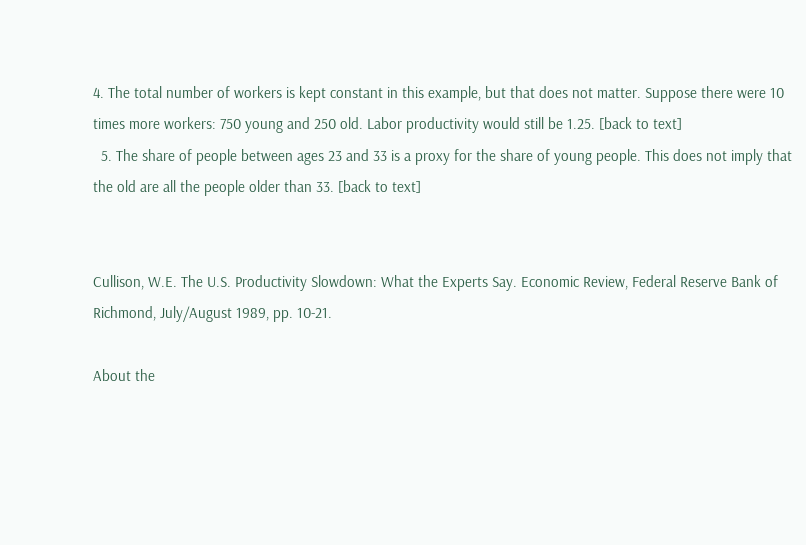4. The total number of workers is kept constant in this example, but that does not matter. Suppose there were 10 times more workers: 750 young and 250 old. Labor productivity would still be 1.25. [back to text]
  5. The share of people between ages 23 and 33 is a proxy for the share of young people. This does not imply that the old are all the people older than 33. [back to text]


Cullison, W.E. The U.S. Productivity Slowdown: What the Experts Say. Economic Review, Federal Reserve Bank of Richmond, July/August 1989, pp. 10-21.

About the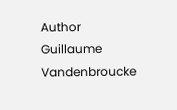Author
Guillaume Vandenbroucke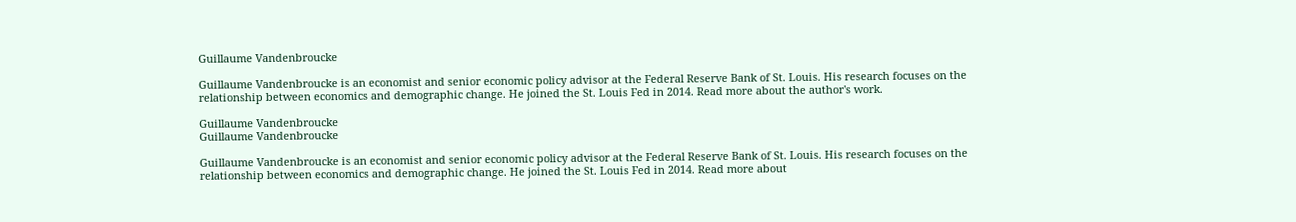Guillaume Vandenbroucke

Guillaume Vandenbroucke is an economist and senior economic policy advisor at the Federal Reserve Bank of St. Louis. His research focuses on the relationship between economics and demographic change. He joined the St. Louis Fed in 2014. Read more about the author's work.

Guillaume Vandenbroucke
Guillaume Vandenbroucke

Guillaume Vandenbroucke is an economist and senior economic policy advisor at the Federal Reserve Bank of St. Louis. His research focuses on the relationship between economics and demographic change. He joined the St. Louis Fed in 2014. Read more about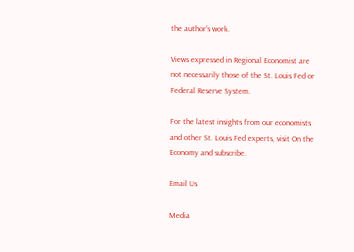the author's work.

Views expressed in Regional Economist are not necessarily those of the St. Louis Fed or Federal Reserve System.

For the latest insights from our economists and other St. Louis Fed experts, visit On the Economy and subscribe.

Email Us

Media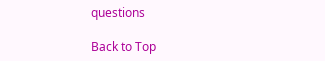questions

Back to Top